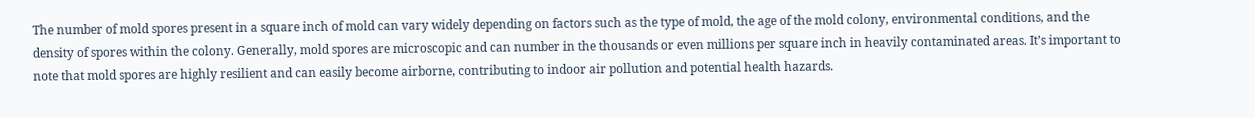The number of mold spores present in a square inch of mold can vary widely depending on factors such as the type of mold, the age of the mold colony, environmental conditions, and the density of spores within the colony. Generally, mold spores are microscopic and can number in the thousands or even millions per square inch in heavily contaminated areas. It’s important to note that mold spores are highly resilient and can easily become airborne, contributing to indoor air pollution and potential health hazards.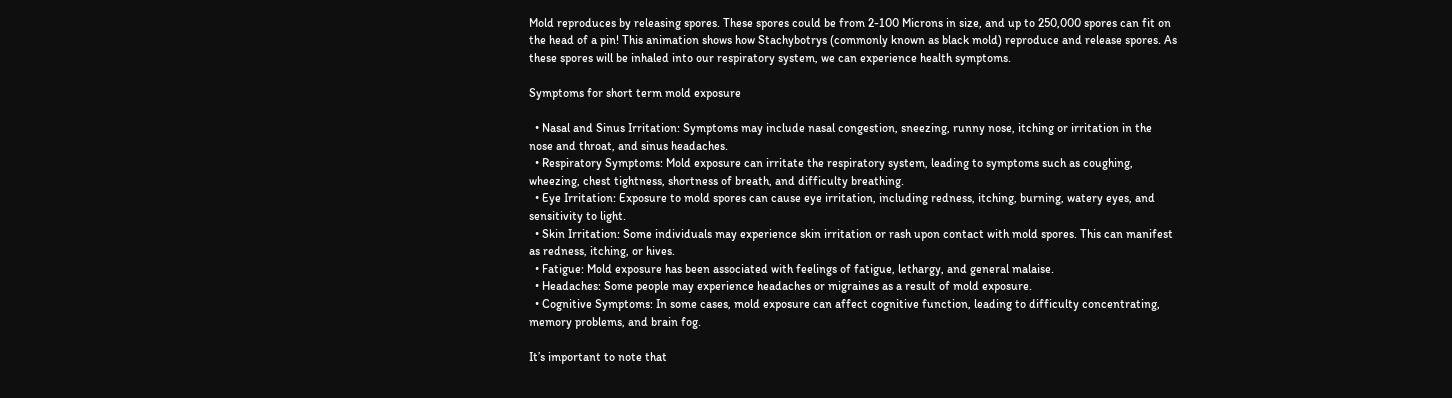Mold reproduces by releasing spores. These spores could be from 2-100 Microns in size, and up to 250,000 spores can fit on the head of a pin! This animation shows how Stachybotrys (commonly known as black mold) reproduce and release spores. As these spores will be inhaled into our respiratory system, we can experience health symptoms.

Symptoms for short term mold exposure

  • Nasal and Sinus Irritation: Symptoms may include nasal congestion, sneezing, runny nose, itching or irritation in the nose and throat, and sinus headaches.
  • Respiratory Symptoms: Mold exposure can irritate the respiratory system, leading to symptoms such as coughing, wheezing, chest tightness, shortness of breath, and difficulty breathing.
  • Eye Irritation: Exposure to mold spores can cause eye irritation, including redness, itching, burning, watery eyes, and sensitivity to light.
  • Skin Irritation: Some individuals may experience skin irritation or rash upon contact with mold spores. This can manifest as redness, itching, or hives.
  • Fatigue: Mold exposure has been associated with feelings of fatigue, lethargy, and general malaise.
  • Headaches: Some people may experience headaches or migraines as a result of mold exposure.
  • Cognitive Symptoms: In some cases, mold exposure can affect cognitive function, leading to difficulty concentrating, memory problems, and brain fog.

It’s important to note that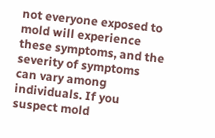not everyone exposed to mold will experience these symptoms, and the severity of symptoms can vary among individuals. If you suspect mold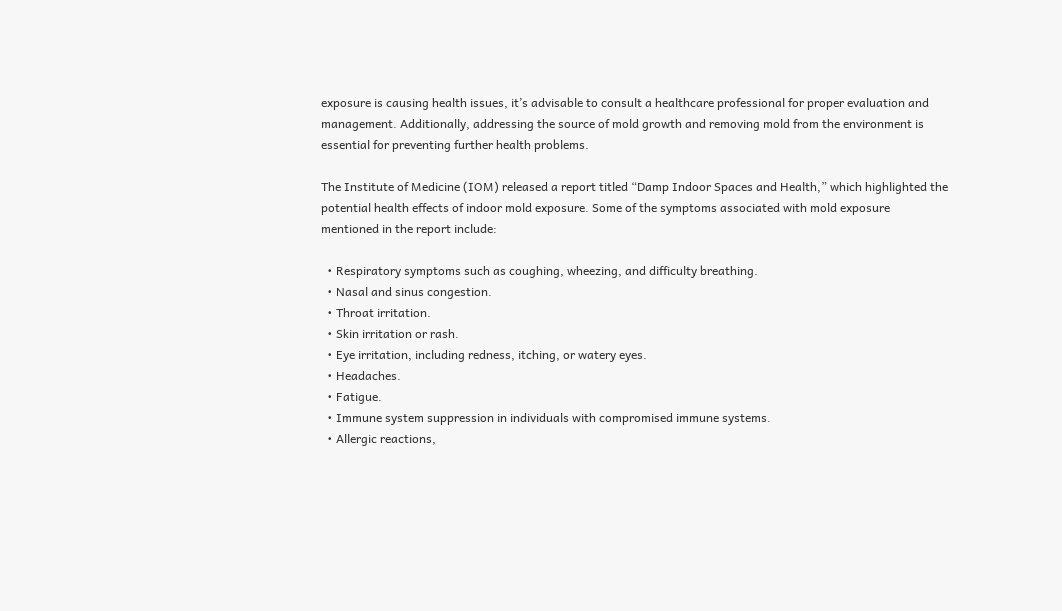exposure is causing health issues, it’s advisable to consult a healthcare professional for proper evaluation and management. Additionally, addressing the source of mold growth and removing mold from the environment is essential for preventing further health problems.

The Institute of Medicine (IOM) released a report titled “Damp Indoor Spaces and Health,” which highlighted the potential health effects of indoor mold exposure. Some of the symptoms associated with mold exposure mentioned in the report include:

  • Respiratory symptoms such as coughing, wheezing, and difficulty breathing.
  • Nasal and sinus congestion.
  • Throat irritation.
  • Skin irritation or rash.
  • Eye irritation, including redness, itching, or watery eyes.
  • Headaches.
  • Fatigue.
  • Immune system suppression in individuals with compromised immune systems.
  • Allergic reactions,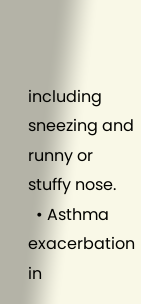including sneezing and runny or stuffy nose.
  • Asthma exacerbation in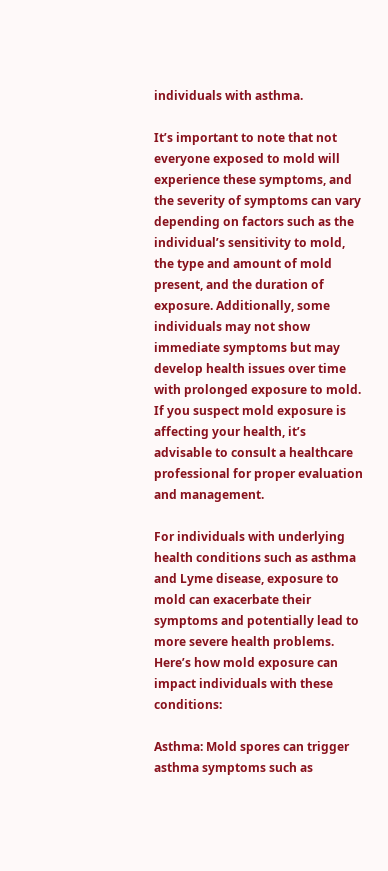individuals with asthma.

It’s important to note that not everyone exposed to mold will experience these symptoms, and the severity of symptoms can vary depending on factors such as the individual’s sensitivity to mold, the type and amount of mold present, and the duration of exposure. Additionally, some individuals may not show immediate symptoms but may develop health issues over time with prolonged exposure to mold. If you suspect mold exposure is affecting your health, it’s advisable to consult a healthcare professional for proper evaluation and management.

For individuals with underlying health conditions such as asthma and Lyme disease, exposure to mold can exacerbate their symptoms and potentially lead to more severe health problems. Here’s how mold exposure can impact individuals with these conditions:

Asthma: Mold spores can trigger asthma symptoms such as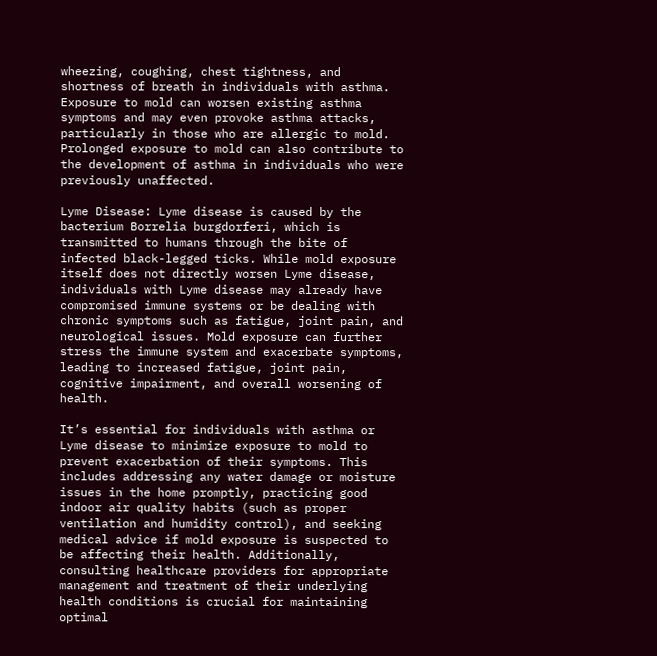wheezing, coughing, chest tightness, and shortness of breath in individuals with asthma. Exposure to mold can worsen existing asthma symptoms and may even provoke asthma attacks, particularly in those who are allergic to mold. Prolonged exposure to mold can also contribute to the development of asthma in individuals who were previously unaffected.

Lyme Disease: Lyme disease is caused by the bacterium Borrelia burgdorferi, which is transmitted to humans through the bite of infected black-legged ticks. While mold exposure itself does not directly worsen Lyme disease, individuals with Lyme disease may already have compromised immune systems or be dealing with chronic symptoms such as fatigue, joint pain, and neurological issues. Mold exposure can further stress the immune system and exacerbate symptoms, leading to increased fatigue, joint pain, cognitive impairment, and overall worsening of health.

It’s essential for individuals with asthma or Lyme disease to minimize exposure to mold to prevent exacerbation of their symptoms. This includes addressing any water damage or moisture issues in the home promptly, practicing good indoor air quality habits (such as proper ventilation and humidity control), and seeking medical advice if mold exposure is suspected to be affecting their health. Additionally, consulting healthcare providers for appropriate management and treatment of their underlying health conditions is crucial for maintaining optimal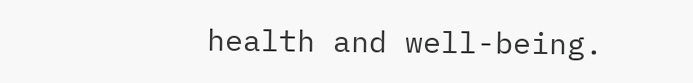health and well-being.